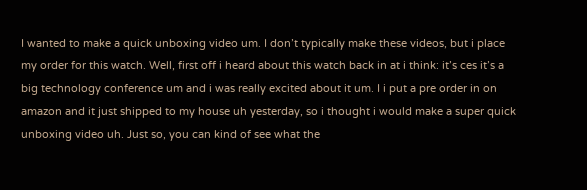I wanted to make a quick unboxing video um. I don’t typically make these videos, but i place my order for this watch. Well, first off i heard about this watch back in at i think: it’s ces it’s a big technology conference um and i was really excited about it um. I i put a pre order in on amazon and it just shipped to my house uh yesterday, so i thought i would make a super quick unboxing video uh. Just so, you can kind of see what the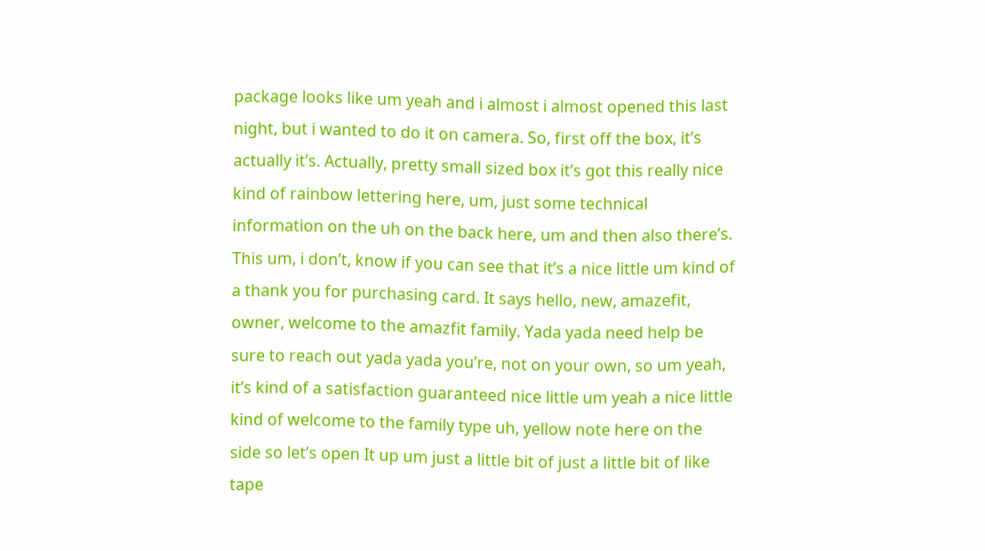package looks like um yeah and i almost i almost opened this last night, but i wanted to do it on camera. So, first off the box, it’s actually it’s. Actually, pretty small sized box it’s got this really nice kind of rainbow lettering here, um, just some technical information on the uh on the back here, um and then also there’s. This um, i don’t, know if you can see that it’s a nice little um kind of a thank you for purchasing card. It says hello, new, amazefit, owner, welcome to the amazfit family. Yada yada need help be sure to reach out yada yada you’re, not on your own, so um yeah, it’s kind of a satisfaction guaranteed nice little um yeah a nice little kind of welcome to the family type uh, yellow note here on the side so let’s open It up um just a little bit of just a little bit of like tape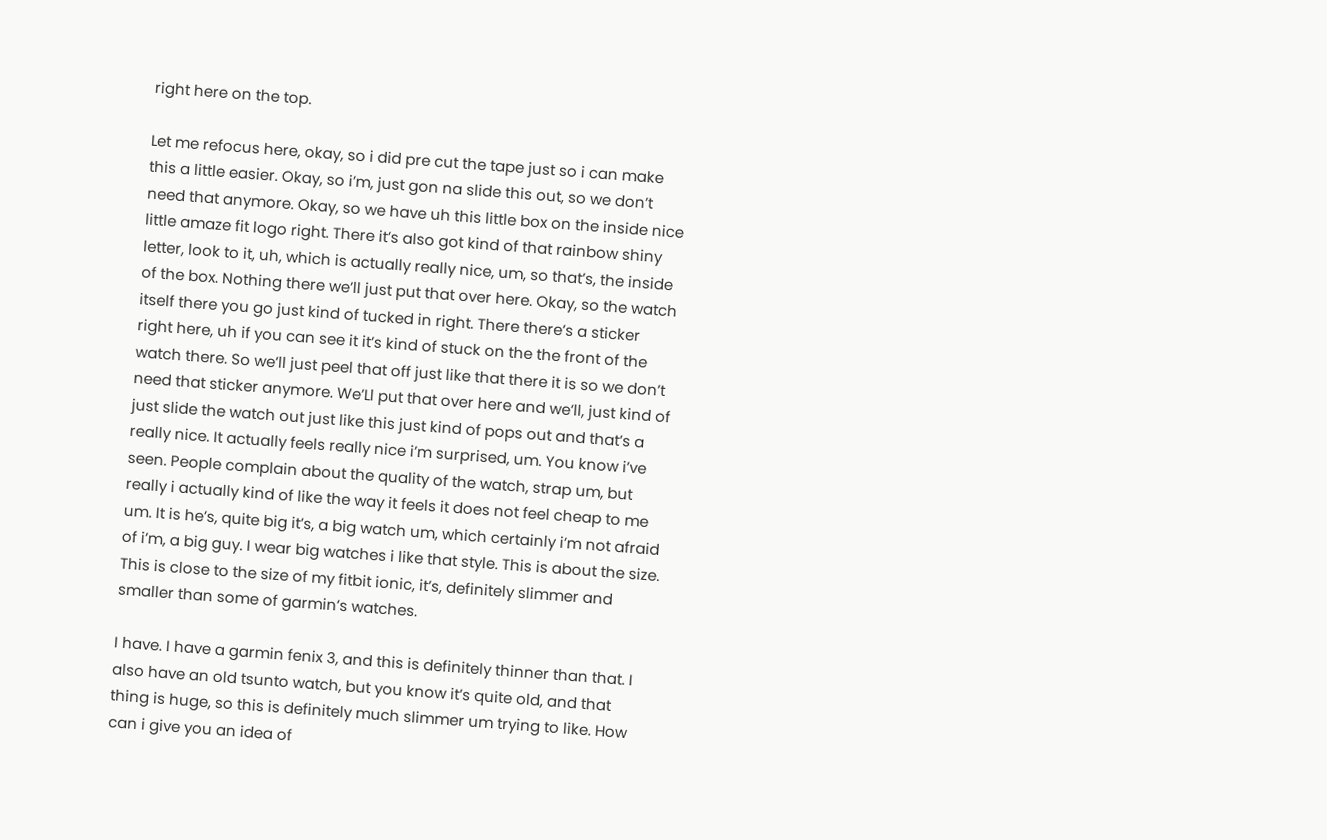right here on the top.

Let me refocus here, okay, so i did pre cut the tape just so i can make this a little easier. Okay, so i’m, just gon na slide this out, so we don’t need that anymore. Okay, so we have uh this little box on the inside nice little amaze fit logo right. There it’s also got kind of that rainbow shiny letter, look to it, uh, which is actually really nice, um, so that’s, the inside of the box. Nothing there we’ll just put that over here. Okay, so the watch itself there you go just kind of tucked in right. There there’s a sticker right here, uh if you can see it it’s kind of stuck on the the front of the watch there. So we’ll just peel that off just like that there it is so we don’t need that sticker anymore. We’Ll put that over here and we’ll, just kind of just slide the watch out just like this just kind of pops out and that’s a really nice. It actually feels really nice i’m surprised, um. You know i’ve seen. People complain about the quality of the watch, strap um, but really i actually kind of like the way it feels it does not feel cheap to me um. It is he’s, quite big it’s, a big watch um, which certainly i’m not afraid of i’m, a big guy. I wear big watches i like that style. This is about the size. This is close to the size of my fitbit ionic, it’s, definitely slimmer and smaller than some of garmin’s watches.

I have. I have a garmin fenix 3, and this is definitely thinner than that. I also have an old tsunto watch, but you know it’s quite old, and that thing is huge, so this is definitely much slimmer um trying to like. How can i give you an idea of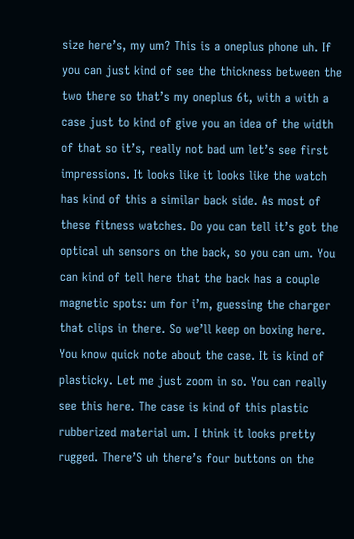size here’s, my um? This is a oneplus phone uh. If you can just kind of see the thickness between the two there so that’s my oneplus 6t, with a with a case just to kind of give you an idea of the width of that so it’s, really not bad um let’s see first impressions. It looks like it looks like the watch has kind of this a similar back side. As most of these fitness watches. Do you can tell it’s got the optical uh sensors on the back, so you can um. You can kind of tell here that the back has a couple magnetic spots: um for i’m, guessing the charger that clips in there. So we’ll keep on boxing here. You know quick note about the case. It is kind of plasticky. Let me just zoom in so. You can really see this here. The case is kind of this plastic rubberized material um. I think it looks pretty rugged. There’S uh there’s four buttons on the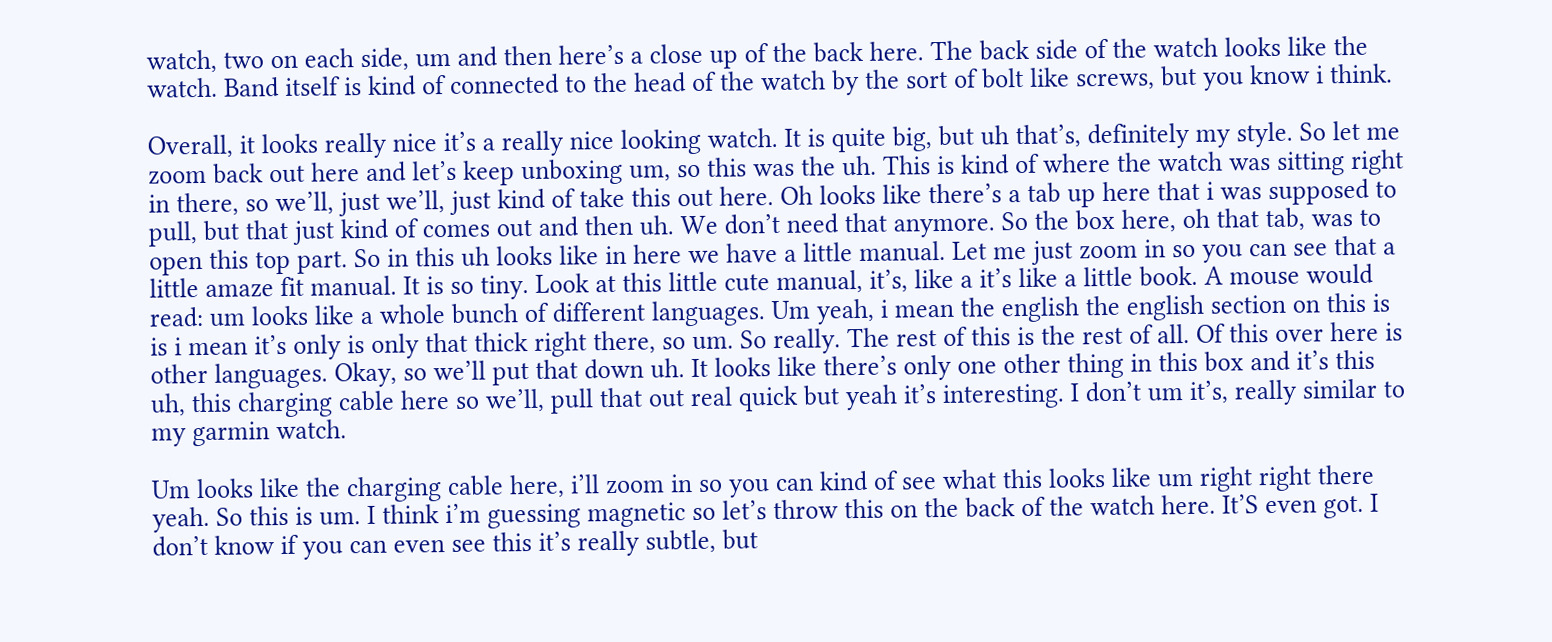watch, two on each side, um and then here’s a close up of the back here. The back side of the watch looks like the watch. Band itself is kind of connected to the head of the watch by the sort of bolt like screws, but you know i think.

Overall, it looks really nice it’s a really nice looking watch. It is quite big, but uh that’s, definitely my style. So let me zoom back out here and let’s keep unboxing um, so this was the uh. This is kind of where the watch was sitting right in there, so we’ll, just we’ll, just kind of take this out here. Oh looks like there’s a tab up here that i was supposed to pull, but that just kind of comes out and then uh. We don’t need that anymore. So the box here, oh that tab, was to open this top part. So in this uh looks like in here we have a little manual. Let me just zoom in so you can see that a little amaze fit manual. It is so tiny. Look at this little cute manual, it’s, like a it’s like a little book. A mouse would read: um looks like a whole bunch of different languages. Um yeah, i mean the english the english section on this is is i mean it’s only is only that thick right there, so um. So really. The rest of this is the rest of all. Of this over here is other languages. Okay, so we’ll put that down uh. It looks like there’s only one other thing in this box and it’s this uh, this charging cable here so we’ll, pull that out real quick but yeah it’s interesting. I don’t um it’s, really similar to my garmin watch.

Um looks like the charging cable here, i’ll zoom in so you can kind of see what this looks like um right right there yeah. So this is um. I think i’m guessing magnetic so let’s throw this on the back of the watch here. It’S even got. I don’t know if you can even see this it’s really subtle, but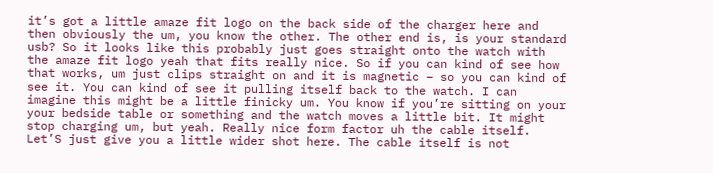it’s got a little amaze fit logo on the back side of the charger here and then obviously the um, you know the other. The other end is, is your standard usb? So it looks like this probably just goes straight onto the watch with the amaze fit logo yeah that fits really nice. So if you can kind of see how that works, um just clips straight on and it is magnetic – so you can kind of see it. You can kind of see it pulling itself back to the watch. I can imagine this might be a little finicky um. You know if you’re sitting on your your bedside table or something and the watch moves a little bit. It might stop charging um, but yeah. Really nice form factor uh the cable itself. Let’S just give you a little wider shot here. The cable itself is not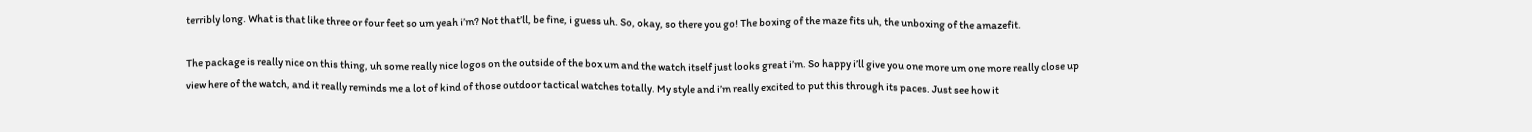terribly long. What is that like three or four feet so um yeah i’m? Not that’ll, be fine, i guess uh. So, okay, so there you go! The boxing of the maze fits uh, the unboxing of the amazefit.

The package is really nice on this thing, uh some really nice logos on the outside of the box um and the watch itself just looks great i’m. So happy i’ll give you one more um one more really close up view here of the watch, and it really reminds me a lot of kind of those outdoor tactical watches totally. My style and i’m really excited to put this through its paces. Just see how it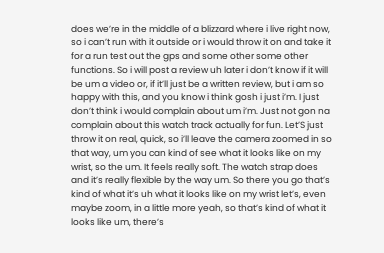does we’re in the middle of a blizzard where i live right now, so i can’t run with it outside or i would throw it on and take it for a run test out the gps and some other some other functions. So i will post a review uh later i don’t know if it will be um a video or, if it’ll just be a written review, but i am so happy with this, and you know i think gosh i just i’m. I just don’t think i would complain about um i’m. Just not gon na complain about this watch track actually for fun. Let’S just throw it on real, quick, so i’ll leave the camera zoomed in so that way, um you can kind of see what it looks like on my wrist, so the um. It feels really soft. The watch strap does and it’s really flexible by the way um. So there you go that’s kind of what it’s uh what it looks like on my wrist let’s, even maybe zoom, in a little more yeah, so that’s kind of what it looks like um, there’s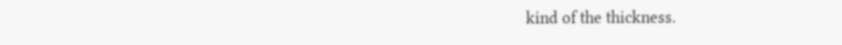kind of the thickness.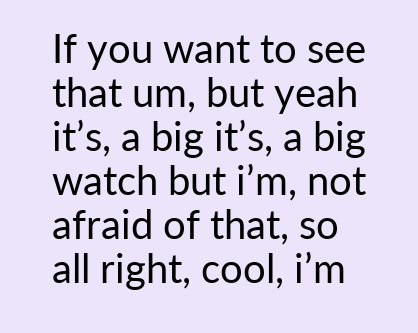If you want to see that um, but yeah it’s, a big it’s, a big watch but i’m, not afraid of that, so all right, cool, i’m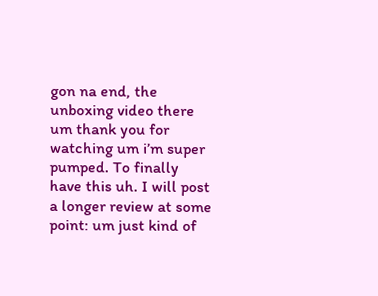gon na end, the unboxing video there um thank you for watching um i’m super pumped. To finally have this uh. I will post a longer review at some point: um just kind of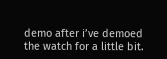demo after i’ve demoed the watch for a little bit.